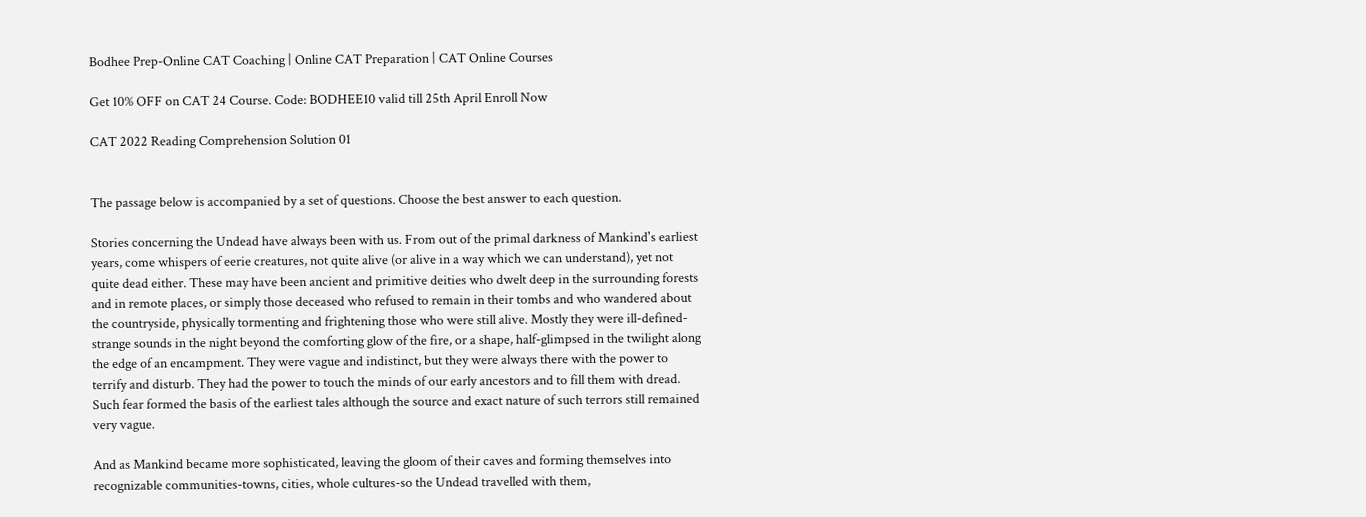Bodhee Prep-Online CAT Coaching | Online CAT Preparation | CAT Online Courses

Get 10% OFF on CAT 24 Course. Code: BODHEE10 valid till 25th April Enroll Now

CAT 2022 Reading Comprehension Solution 01


The passage below is accompanied by a set of questions. Choose the best answer to each question.

Stories concerning the Undead have always been with us. From out of the primal darkness of Mankind's earliest years, come whispers of eerie creatures, not quite alive (or alive in a way which we can understand), yet not quite dead either. These may have been ancient and primitive deities who dwelt deep in the surrounding forests and in remote places, or simply those deceased who refused to remain in their tombs and who wandered about the countryside, physically tormenting and frightening those who were still alive. Mostly they were ill-defined-strange sounds in the night beyond the comforting glow of the fire, or a shape, half-glimpsed in the twilight along the edge of an encampment. They were vague and indistinct, but they were always there with the power to terrify and disturb. They had the power to touch the minds of our early ancestors and to fill them with dread. Such fear formed the basis of the earliest tales although the source and exact nature of such terrors still remained very vague.

And as Mankind became more sophisticated, leaving the gloom of their caves and forming themselves into recognizable communities-towns, cities, whole cultures-so the Undead travelled with them,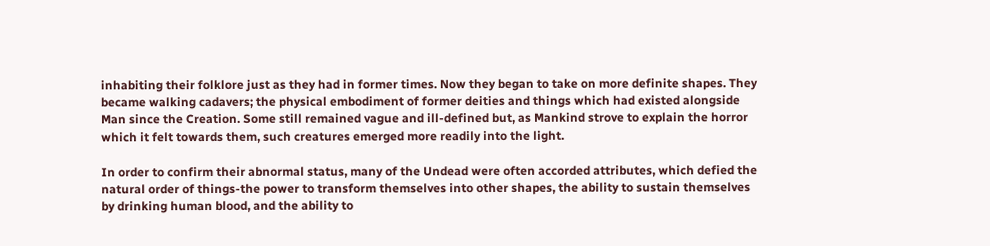inhabiting their folklore just as they had in former times. Now they began to take on more definite shapes. They became walking cadavers; the physical embodiment of former deities and things which had existed alongside Man since the Creation. Some still remained vague and ill-defined but, as Mankind strove to explain the horror which it felt towards them, such creatures emerged more readily into the light.

In order to confirm their abnormal status, many of the Undead were often accorded attributes, which defied the natural order of things-the power to transform themselves into other shapes, the ability to sustain themselves by drinking human blood, and the ability to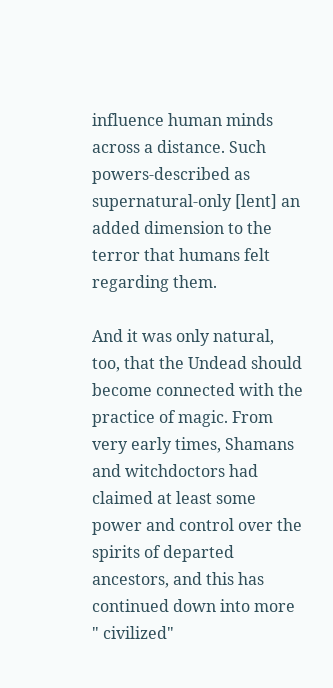influence human minds across a distance. Such powers-described as supernatural-only [lent] an added dimension to the terror that humans felt regarding them.

And it was only natural, too, that the Undead should become connected with the practice of magic. From very early times, Shamans and witchdoctors had claimed at least some power and control over the spirits of departed ancestors, and this has continued down into more " civilized"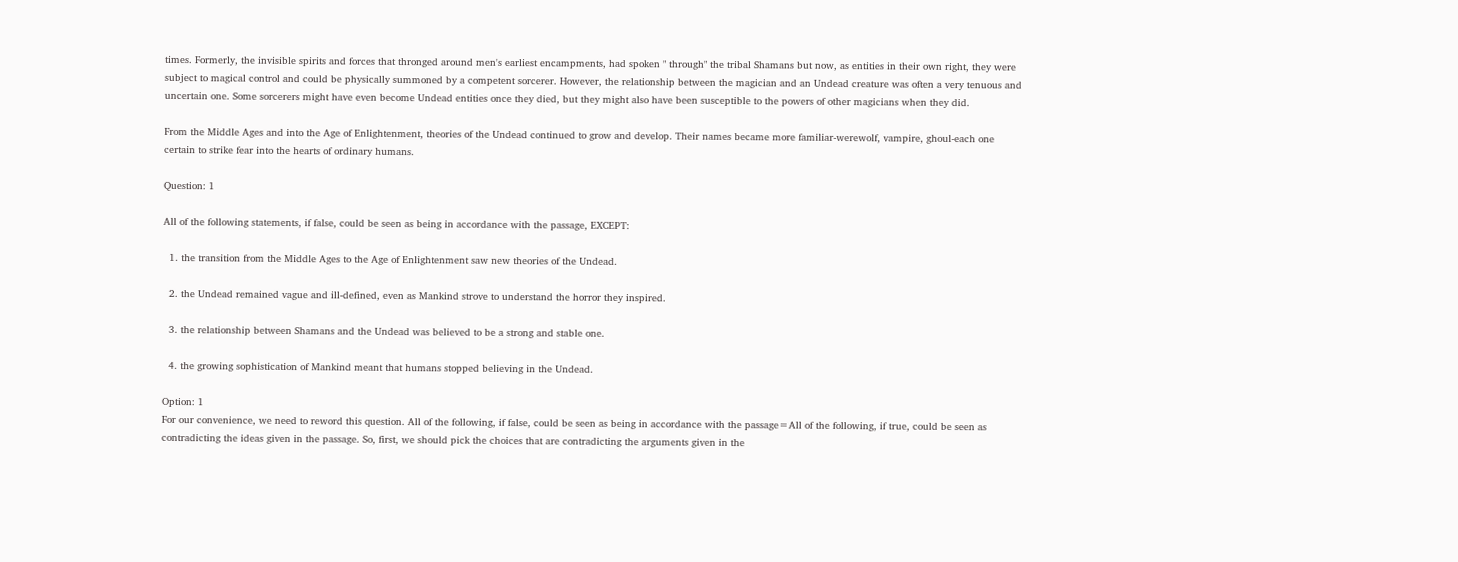times. Formerly, the invisible spirits and forces that thronged around men's earliest encampments, had spoken " through" the tribal Shamans but now, as entities in their own right, they were subject to magical control and could be physically summoned by a competent sorcerer. However, the relationship between the magician and an Undead creature was often a very tenuous and uncertain one. Some sorcerers might have even become Undead entities once they died, but they might also have been susceptible to the powers of other magicians when they did.

From the Middle Ages and into the Age of Enlightenment, theories of the Undead continued to grow and develop. Their names became more familiar-werewolf, vampire, ghoul-each one certain to strike fear into the hearts of ordinary humans.

Question: 1

All of the following statements, if false, could be seen as being in accordance with the passage, EXCEPT:

  1. the transition from the Middle Ages to the Age of Enlightenment saw new theories of the Undead.

  2. the Undead remained vague and ill-defined, even as Mankind strove to understand the horror they inspired.

  3. the relationship between Shamans and the Undead was believed to be a strong and stable one.

  4. the growing sophistication of Mankind meant that humans stopped believing in the Undead.

Option: 1
For our convenience, we need to reword this question. All of the following, if false, could be seen as being in accordance with the passage=All of the following, if true, could be seen as contradicting the ideas given in the passage. So, first, we should pick the choices that are contradicting the arguments given in the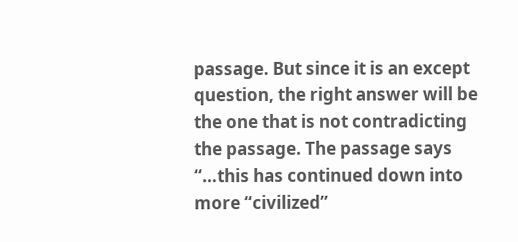passage. But since it is an except question, the right answer will be the one that is not contradicting the passage. The passage says “…this has continued down into more “civilized”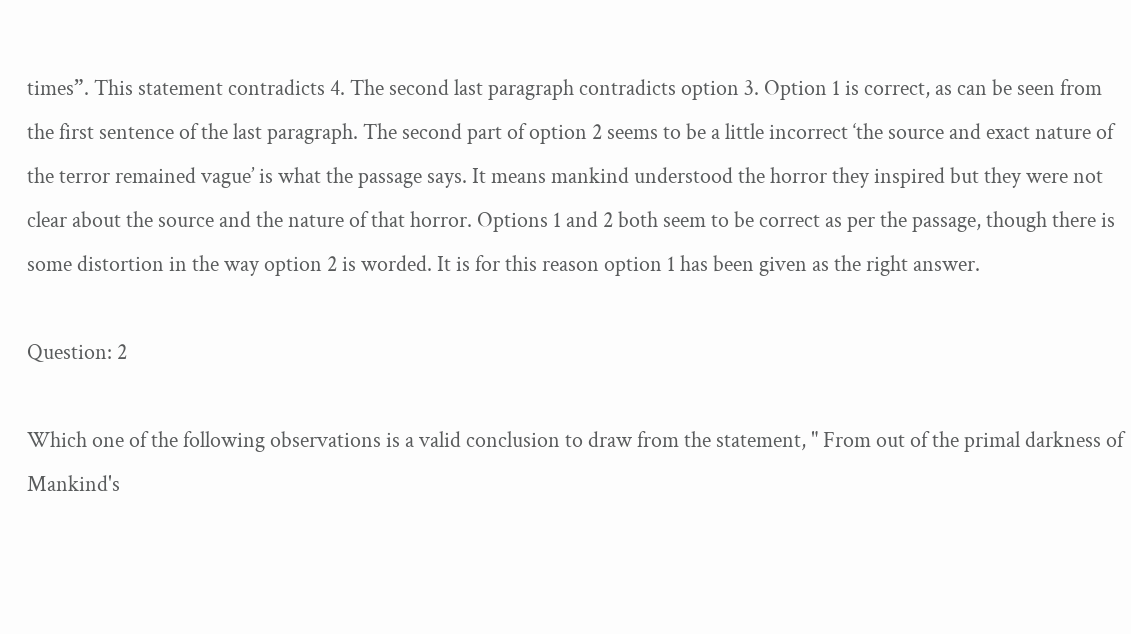times”. This statement contradicts 4. The second last paragraph contradicts option 3. Option 1 is correct, as can be seen from the first sentence of the last paragraph. The second part of option 2 seems to be a little incorrect ‘the source and exact nature of the terror remained vague’ is what the passage says. It means mankind understood the horror they inspired but they were not clear about the source and the nature of that horror. Options 1 and 2 both seem to be correct as per the passage, though there is some distortion in the way option 2 is worded. It is for this reason option 1 has been given as the right answer.

Question: 2

Which one of the following observations is a valid conclusion to draw from the statement, " From out of the primal darkness of Mankind's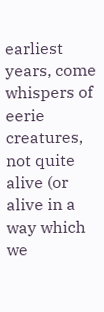earliest years, come whispers of eerie creatures, not quite alive (or alive in a way which we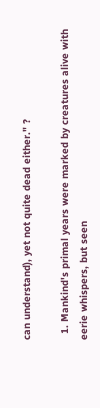can understand), yet not quite dead either." ?

  1. Mankind's primal years were marked by creatures alive with eerie whispers, but seen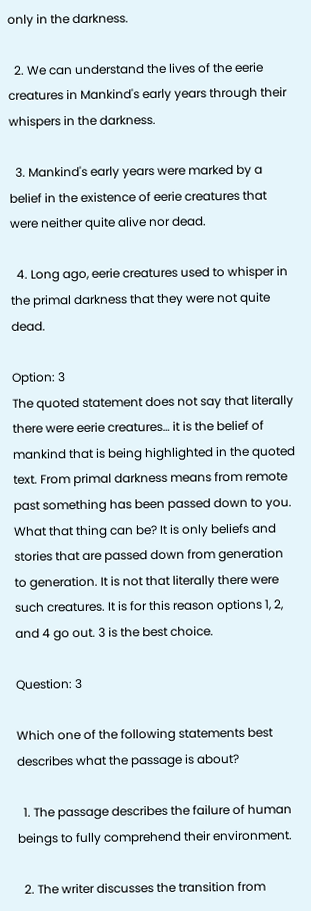only in the darkness.

  2. We can understand the lives of the eerie creatures in Mankind's early years through their whispers in the darkness.

  3. Mankind's early years were marked by a belief in the existence of eerie creatures that were neither quite alive nor dead.

  4. Long ago, eerie creatures used to whisper in the primal darkness that they were not quite dead.

Option: 3
The quoted statement does not say that literally there were eerie creatures… it is the belief of mankind that is being highlighted in the quoted text. From primal darkness means from remote past something has been passed down to you. What that thing can be? It is only beliefs and stories that are passed down from generation to generation. It is not that literally there were such creatures. It is for this reason options 1, 2, and 4 go out. 3 is the best choice.

Question: 3

Which one of the following statements best describes what the passage is about?

  1. The passage describes the failure of human beings to fully comprehend their environment.

  2. The writer discusses the transition from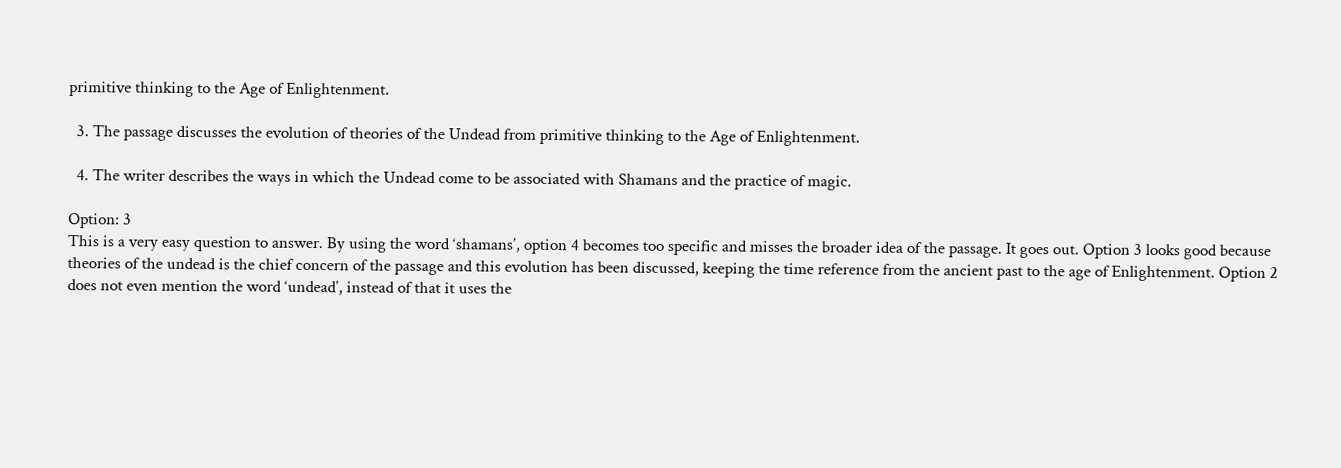primitive thinking to the Age of Enlightenment.

  3. The passage discusses the evolution of theories of the Undead from primitive thinking to the Age of Enlightenment.

  4. The writer describes the ways in which the Undead come to be associated with Shamans and the practice of magic.

Option: 3
This is a very easy question to answer. By using the word ‘shamans’, option 4 becomes too specific and misses the broader idea of the passage. It goes out. Option 3 looks good because theories of the undead is the chief concern of the passage and this evolution has been discussed, keeping the time reference from the ancient past to the age of Enlightenment. Option 2 does not even mention the word ‘undead’, instead of that it uses the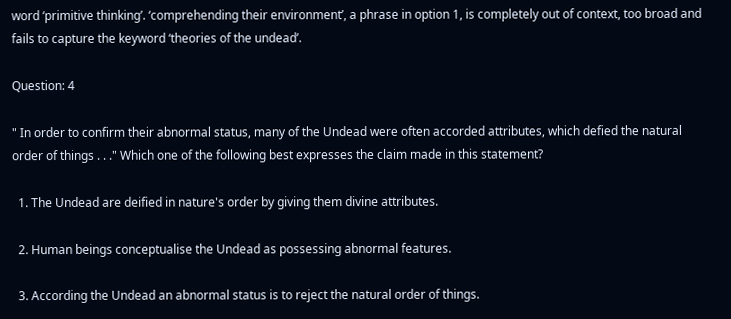word ‘primitive thinking’. ‘comprehending their environment’, a phrase in option 1, is completely out of context, too broad and fails to capture the keyword ‘theories of the undead’.

Question: 4

" In order to confirm their abnormal status, many of the Undead were often accorded attributes, which defied the natural order of things . . ." Which one of the following best expresses the claim made in this statement?

  1. The Undead are deified in nature's order by giving them divine attributes.

  2. Human beings conceptualise the Undead as possessing abnormal features.

  3. According the Undead an abnormal status is to reject the natural order of things.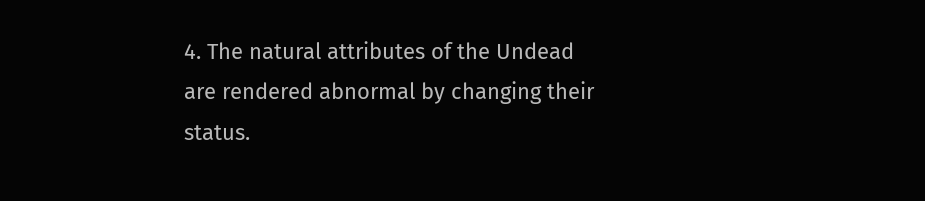4. The natural attributes of the Undead are rendered abnormal by changing their status.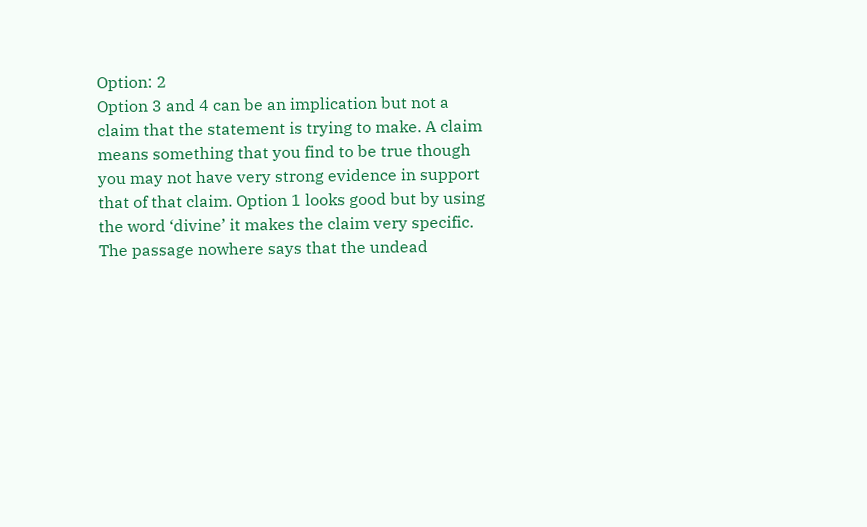Option: 2
Option 3 and 4 can be an implication but not a claim that the statement is trying to make. A claim means something that you find to be true though you may not have very strong evidence in support that of that claim. Option 1 looks good but by using the word ‘divine’ it makes the claim very specific. The passage nowhere says that the undead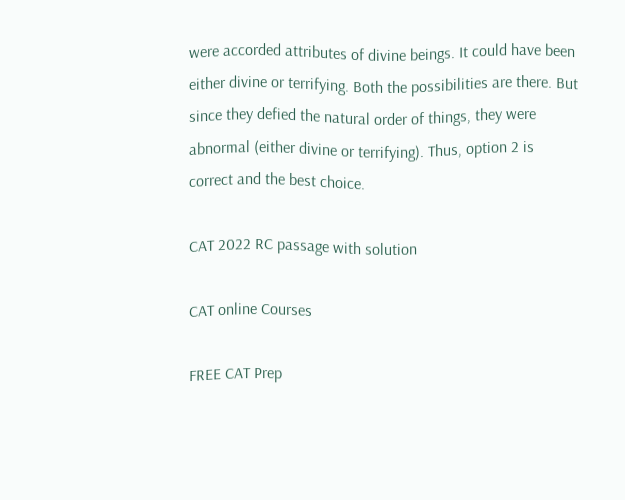were accorded attributes of divine beings. It could have been either divine or terrifying. Both the possibilities are there. But since they defied the natural order of things, they were abnormal (either divine or terrifying). Thus, option 2 is correct and the best choice.

CAT 2022 RC passage with solution

CAT online Courses

FREE CAT Prep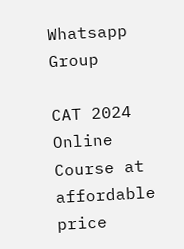Whatsapp Group

CAT 2024 Online Course at affordable price